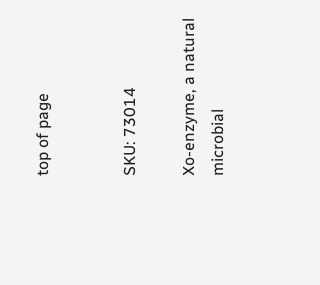top of page


SKU: 73014

Xo-enzyme, a natural microbial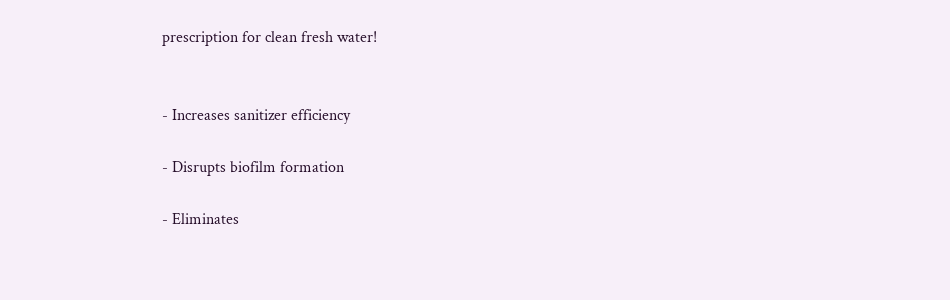prescription for clean fresh water!


- Increases sanitizer efficiency

- Disrupts biofilm formation

- Eliminates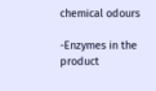chemical odours

-Enzymes in the product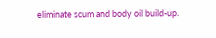eliminate scum and body oil build-up.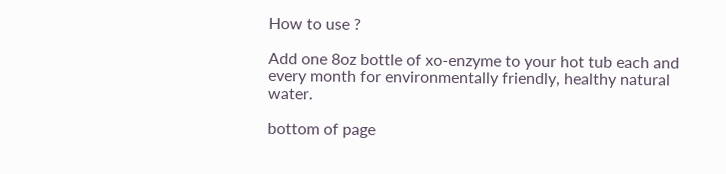How to use ?

Add one 8oz bottle of xo-enzyme to your hot tub each and every month for environmentally friendly, healthy natural water.

bottom of page